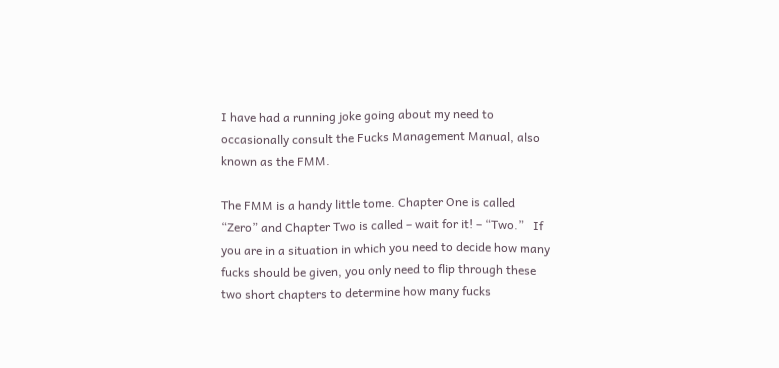I have had a running joke going about my need to occasionally consult the Fucks Management Manual, also known as the FMM.

The FMM is a handy little tome. Chapter One is called “Zero” and Chapter Two is called – wait for it! – “Two.”   If you are in a situation in which you need to decide how many fucks should be given, you only need to flip through these two short chapters to determine how many fucks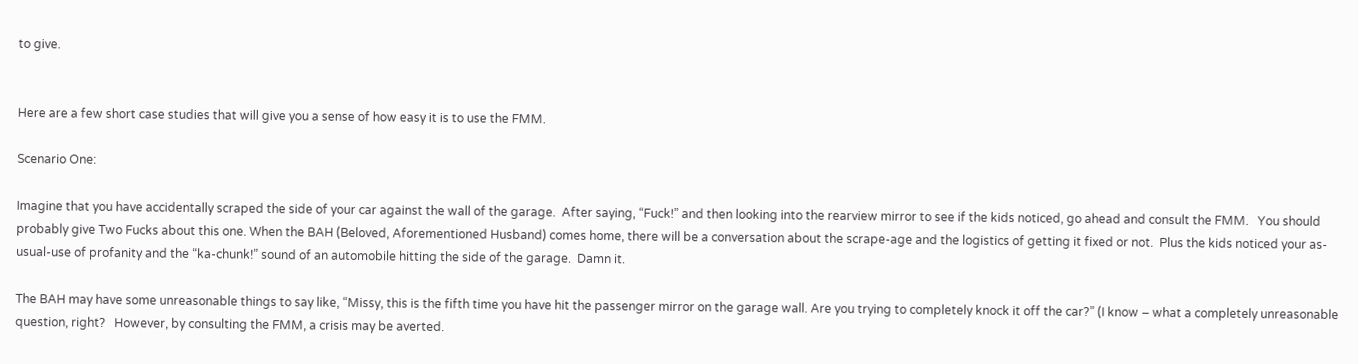to give.


Here are a few short case studies that will give you a sense of how easy it is to use the FMM.

Scenario One:

Imagine that you have accidentally scraped the side of your car against the wall of the garage.  After saying, “Fuck!” and then looking into the rearview mirror to see if the kids noticed, go ahead and consult the FMM.   You should probably give Two Fucks about this one. When the BAH (Beloved, Aforementioned Husband) comes home, there will be a conversation about the scrape-age and the logistics of getting it fixed or not.  Plus the kids noticed your as-usual-use of profanity and the “ka-chunk!” sound of an automobile hitting the side of the garage.  Damn it.

The BAH may have some unreasonable things to say like, “Missy, this is the fifth time you have hit the passenger mirror on the garage wall. Are you trying to completely knock it off the car?” (I know – what a completely unreasonable question, right?   However, by consulting the FMM, a crisis may be averted.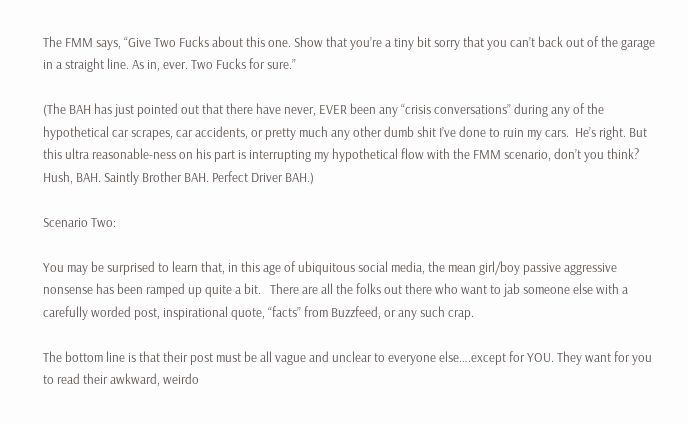The FMM says, “Give Two Fucks about this one. Show that you’re a tiny bit sorry that you can’t back out of the garage in a straight line. As in, ever. Two Fucks for sure.”

(The BAH has just pointed out that there have never, EVER been any “crisis conversations” during any of the hypothetical car scrapes, car accidents, or pretty much any other dumb shit I’ve done to ruin my cars.  He’s right. But this ultra reasonable-ness on his part is interrupting my hypothetical flow with the FMM scenario, don’t you think? Hush, BAH. Saintly Brother BAH. Perfect Driver BAH.)

Scenario Two:

You may be surprised to learn that, in this age of ubiquitous social media, the mean girl/boy passive aggressive nonsense has been ramped up quite a bit.   There are all the folks out there who want to jab someone else with a carefully worded post, inspirational quote, “facts” from Buzzfeed, or any such crap.

The bottom line is that their post must be all vague and unclear to everyone else….except for YOU. They want for you to read their awkward, weirdo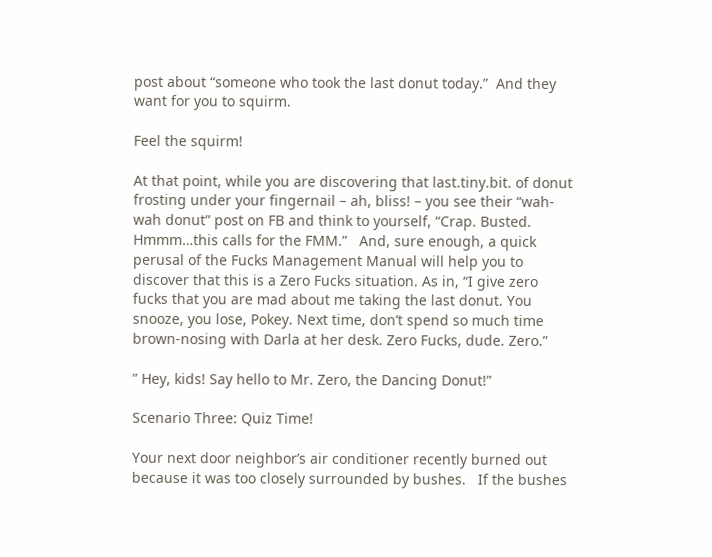post about “someone who took the last donut today.”  And they want for you to squirm.

Feel the squirm!

At that point, while you are discovering that last.tiny.bit. of donut frosting under your fingernail – ah, bliss! – you see their “wah-wah donut” post on FB and think to yourself, “Crap. Busted. Hmmm…this calls for the FMM.”   And, sure enough, a quick perusal of the Fucks Management Manual will help you to discover that this is a Zero Fucks situation. As in, “I give zero fucks that you are mad about me taking the last donut. You snooze, you lose, Pokey. Next time, don’t spend so much time brown-nosing with Darla at her desk. Zero Fucks, dude. Zero.”

” Hey, kids! Say hello to Mr. Zero, the Dancing Donut!”

Scenario Three: Quiz Time!

Your next door neighbor’s air conditioner recently burned out because it was too closely surrounded by bushes.   If the bushes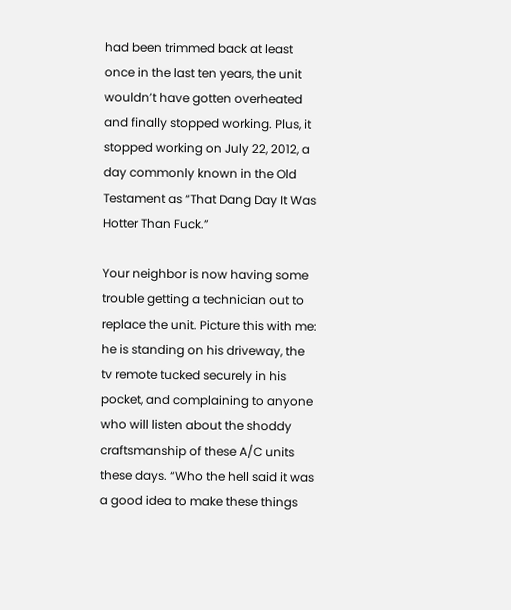had been trimmed back at least once in the last ten years, the unit wouldn’t have gotten overheated and finally stopped working. Plus, it stopped working on July 22, 2012, a day commonly known in the Old Testament as “That Dang Day It Was Hotter Than Fuck.”

Your neighbor is now having some trouble getting a technician out to replace the unit. Picture this with me: he is standing on his driveway, the tv remote tucked securely in his pocket, and complaining to anyone who will listen about the shoddy craftsmanship of these A/C units these days. “Who the hell said it was a good idea to make these things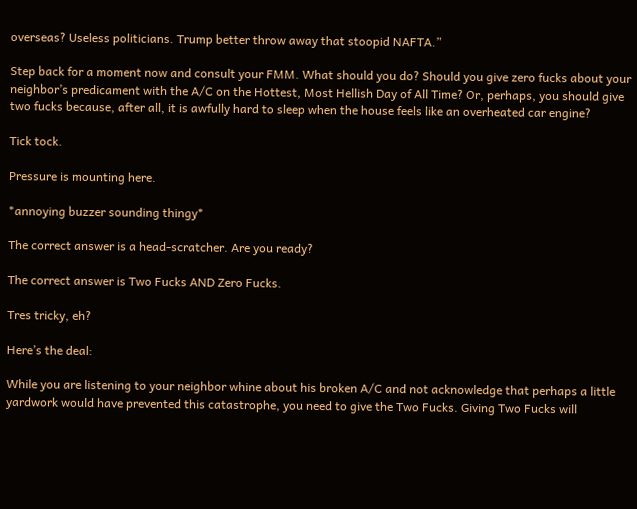overseas? Useless politicians. Trump better throw away that stoopid NAFTA.”

Step back for a moment now and consult your FMM. What should you do? Should you give zero fucks about your neighbor’s predicament with the A/C on the Hottest, Most Hellish Day of All Time? Or, perhaps, you should give two fucks because, after all, it is awfully hard to sleep when the house feels like an overheated car engine?

Tick tock.

Pressure is mounting here.

*annoying buzzer sounding thingy*

The correct answer is a head-scratcher. Are you ready?

The correct answer is Two Fucks AND Zero Fucks.

Tres tricky, eh?

Here’s the deal:

While you are listening to your neighbor whine about his broken A/C and not acknowledge that perhaps a little yardwork would have prevented this catastrophe, you need to give the Two Fucks. Giving Two Fucks will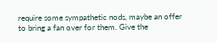require some sympathetic nods, maybe an offer to bring a fan over for them. Give the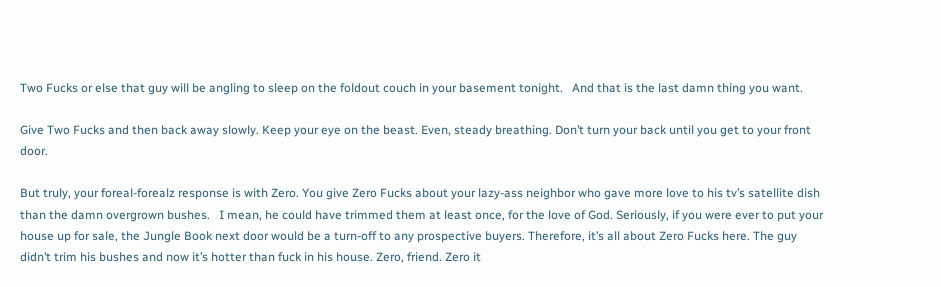Two Fucks or else that guy will be angling to sleep on the foldout couch in your basement tonight.   And that is the last damn thing you want.

Give Two Fucks and then back away slowly. Keep your eye on the beast. Even, steady breathing. Don’t turn your back until you get to your front door.

But truly, your foreal-forealz response is with Zero. You give Zero Fucks about your lazy-ass neighbor who gave more love to his tv’s satellite dish than the damn overgrown bushes.   I mean, he could have trimmed them at least once, for the love of God. Seriously, if you were ever to put your house up for sale, the Jungle Book next door would be a turn-off to any prospective buyers. Therefore, it’s all about Zero Fucks here. The guy didn’t trim his bushes and now it’s hotter than fuck in his house. Zero, friend. Zero it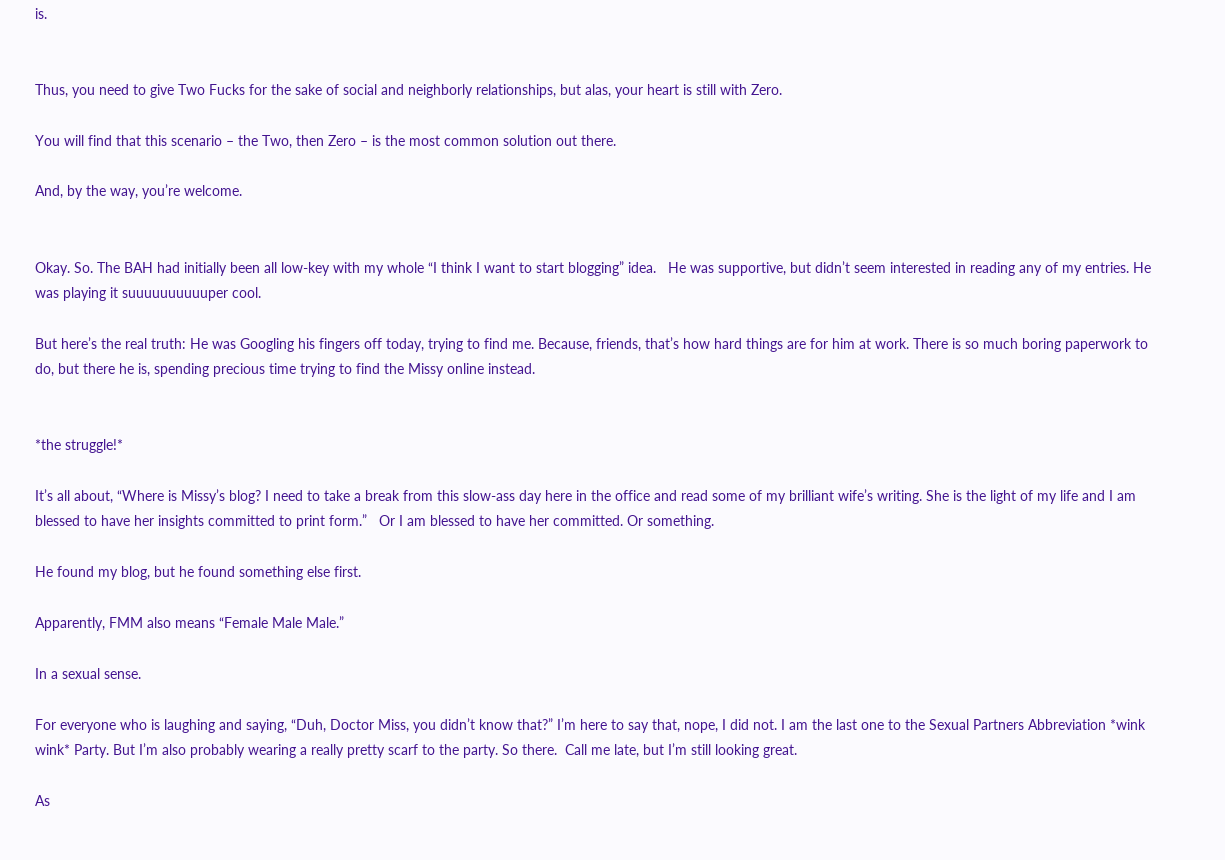is.


Thus, you need to give Two Fucks for the sake of social and neighborly relationships, but alas, your heart is still with Zero.

You will find that this scenario – the Two, then Zero – is the most common solution out there.

And, by the way, you’re welcome.


Okay. So. The BAH had initially been all low-key with my whole “I think I want to start blogging” idea.   He was supportive, but didn’t seem interested in reading any of my entries. He was playing it suuuuuuuuuuper cool.

But here’s the real truth: He was Googling his fingers off today, trying to find me. Because, friends, that’s how hard things are for him at work. There is so much boring paperwork to do, but there he is, spending precious time trying to find the Missy online instead.


*the struggle!*

It’s all about, “Where is Missy’s blog? I need to take a break from this slow-ass day here in the office and read some of my brilliant wife’s writing. She is the light of my life and I am blessed to have her insights committed to print form.”   Or I am blessed to have her committed. Or something.

He found my blog, but he found something else first.

Apparently, FMM also means “Female Male Male.”

In a sexual sense.

For everyone who is laughing and saying, “Duh, Doctor Miss, you didn’t know that?” I’m here to say that, nope, I did not. I am the last one to the Sexual Partners Abbreviation *wink wink* Party. But I’m also probably wearing a really pretty scarf to the party. So there.  Call me late, but I’m still looking great.

As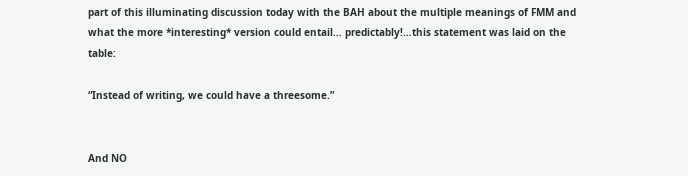part of this illuminating discussion today with the BAH about the multiple meanings of FMM and what the more *interesting* version could entail… predictably!…this statement was laid on the table:

“Instead of writing, we could have a threesome.”


And NO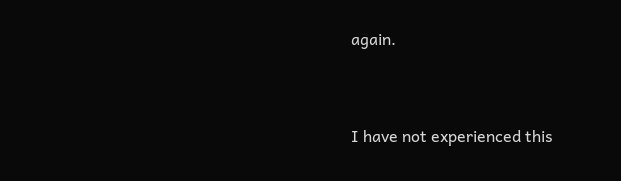again.


I have not experienced this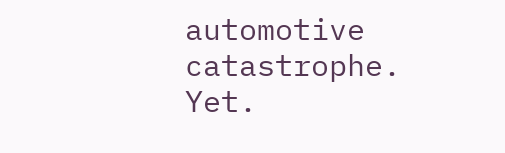automotive catastrophe.  Yet.